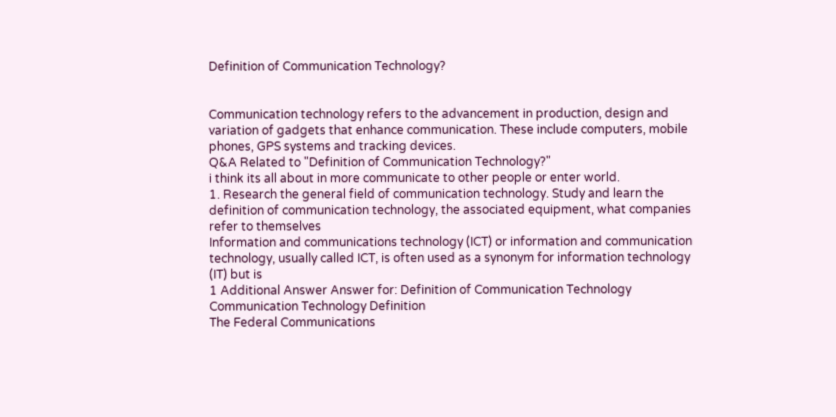Definition of Communication Technology?


Communication technology refers to the advancement in production, design and variation of gadgets that enhance communication. These include computers, mobile phones, GPS systems and tracking devices.
Q&A Related to "Definition of Communication Technology?"
i think its all about in more communicate to other people or enter world.
1. Research the general field of communication technology. Study and learn the definition of communication technology, the associated equipment, what companies refer to themselves
Information and communications technology (ICT) or information and communication technology, usually called ICT, is often used as a synonym for information technology (IT) but is
1 Additional Answer Answer for: Definition of Communication Technology
Communication Technology Definition
The Federal Communications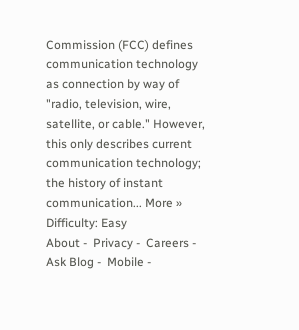Commission (FCC) defines communication technology as connection by way of "radio, television, wire, satellite, or cable." However, this only describes current communication technology; the history of instant communication... More »
Difficulty: Easy
About -  Privacy -  Careers -  Ask Blog -  Mobile -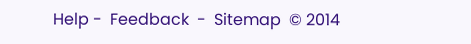Help -  Feedback  -  Sitemap  © 2014